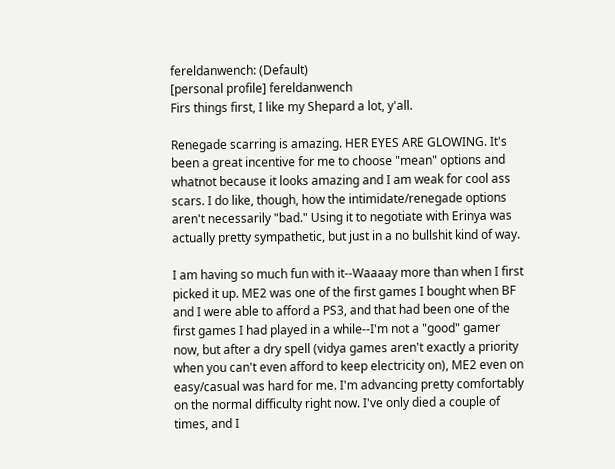fereldanwench: (Default)
[personal profile] fereldanwench
Firs things first, I like my Shepard a lot, y'all.

Renegade scarring is amazing. HER EYES ARE GLOWING. It's been a great incentive for me to choose "mean" options and whatnot because it looks amazing and I am weak for cool ass scars. I do like, though, how the intimidate/renegade options aren't necessarily "bad." Using it to negotiate with Erinya was actually pretty sympathetic, but just in a no bullshit kind of way.

I am having so much fun with it--Waaaay more than when I first picked it up. ME2 was one of the first games I bought when BF and I were able to afford a PS3, and that had been one of the first games I had played in a while--I'm not a "good" gamer now, but after a dry spell (vidya games aren't exactly a priority when you can't even afford to keep electricity on), ME2 even on easy/casual was hard for me. I'm advancing pretty comfortably on the normal difficulty right now. I've only died a couple of times, and I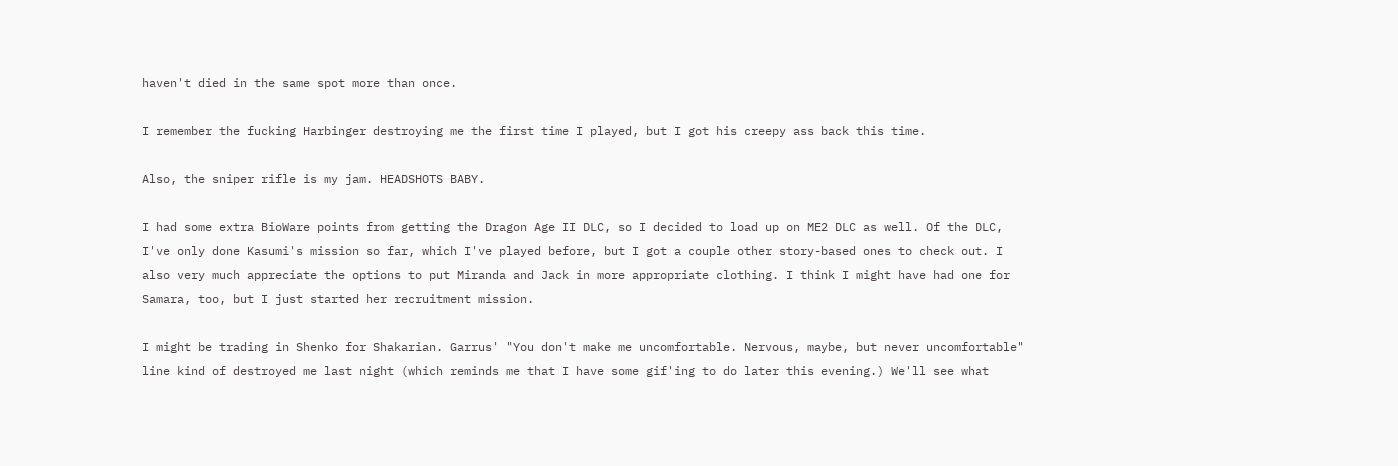haven't died in the same spot more than once.

I remember the fucking Harbinger destroying me the first time I played, but I got his creepy ass back this time.

Also, the sniper rifle is my jam. HEADSHOTS BABY.

I had some extra BioWare points from getting the Dragon Age II DLC, so I decided to load up on ME2 DLC as well. Of the DLC, I've only done Kasumi's mission so far, which I've played before, but I got a couple other story-based ones to check out. I also very much appreciate the options to put Miranda and Jack in more appropriate clothing. I think I might have had one for Samara, too, but I just started her recruitment mission.

I might be trading in Shenko for Shakarian. Garrus' "You don't make me uncomfortable. Nervous, maybe, but never uncomfortable" line kind of destroyed me last night (which reminds me that I have some gif'ing to do later this evening.) We'll see what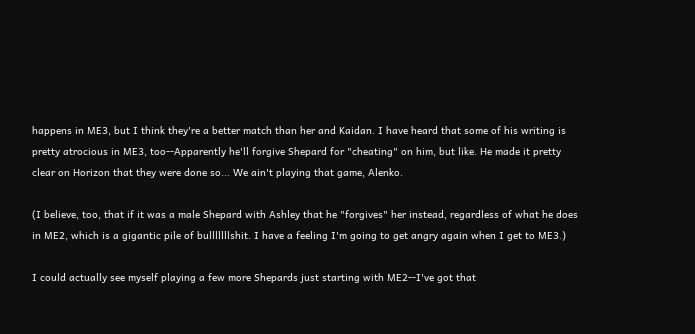happens in ME3, but I think they're a better match than her and Kaidan. I have heard that some of his writing is pretty atrocious in ME3, too--Apparently he'll forgive Shepard for "cheating" on him, but like. He made it pretty clear on Horizon that they were done so... We ain't playing that game, Alenko.

(I believe, too, that if it was a male Shepard with Ashley that he "forgives" her instead, regardless of what he does in ME2, which is a gigantic pile of bulllllllshit. I have a feeling I'm going to get angry again when I get to ME3.)

I could actually see myself playing a few more Shepards just starting with ME2--I've got that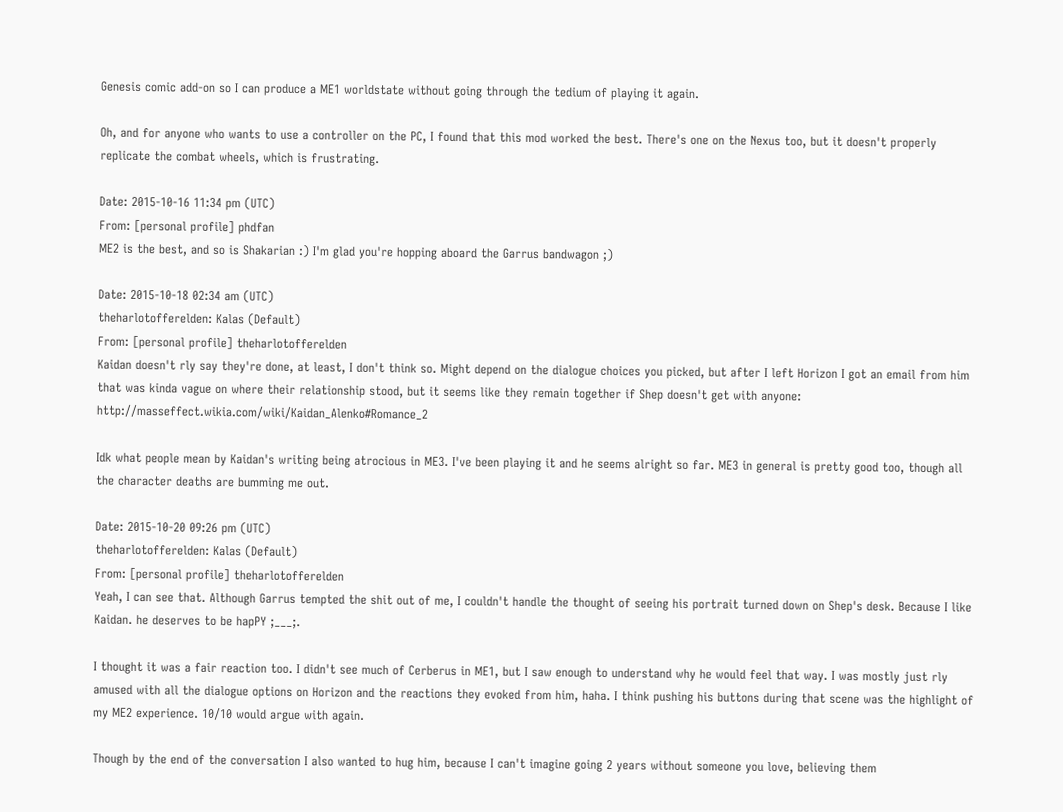Genesis comic add-on so I can produce a ME1 worldstate without going through the tedium of playing it again.

Oh, and for anyone who wants to use a controller on the PC, I found that this mod worked the best. There's one on the Nexus too, but it doesn't properly replicate the combat wheels, which is frustrating.

Date: 2015-10-16 11:34 pm (UTC)
From: [personal profile] phdfan
ME2 is the best, and so is Shakarian :) I'm glad you're hopping aboard the Garrus bandwagon ;)

Date: 2015-10-18 02:34 am (UTC)
theharlotofferelden: Kalas (Default)
From: [personal profile] theharlotofferelden
Kaidan doesn't rly say they're done, at least, I don't think so. Might depend on the dialogue choices you picked, but after I left Horizon I got an email from him that was kinda vague on where their relationship stood, but it seems like they remain together if Shep doesn't get with anyone: http://masseffect.wikia.com/wiki/Kaidan_Alenko#Romance_2

Idk what people mean by Kaidan's writing being atrocious in ME3. I've been playing it and he seems alright so far. ME3 in general is pretty good too, though all the character deaths are bumming me out.

Date: 2015-10-20 09:26 pm (UTC)
theharlotofferelden: Kalas (Default)
From: [personal profile] theharlotofferelden
Yeah, I can see that. Although Garrus tempted the shit out of me, I couldn't handle the thought of seeing his portrait turned down on Shep's desk. Because I like Kaidan. he deserves to be hapPY ;___;.

I thought it was a fair reaction too. I didn't see much of Cerberus in ME1, but I saw enough to understand why he would feel that way. I was mostly just rly amused with all the dialogue options on Horizon and the reactions they evoked from him, haha. I think pushing his buttons during that scene was the highlight of my ME2 experience. 10/10 would argue with again.

Though by the end of the conversation I also wanted to hug him, because I can't imagine going 2 years without someone you love, believing them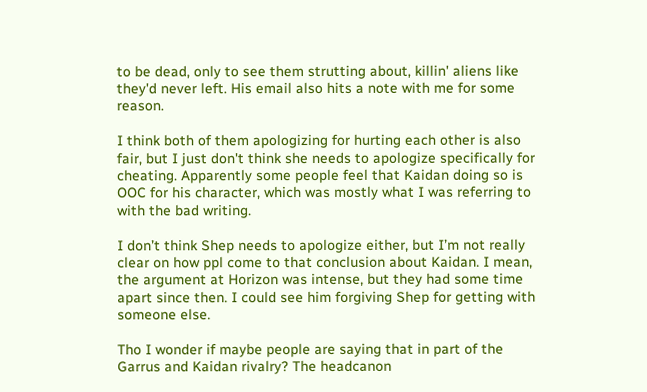to be dead, only to see them strutting about, killin' aliens like they'd never left. His email also hits a note with me for some reason.

I think both of them apologizing for hurting each other is also fair, but I just don't think she needs to apologize specifically for cheating. Apparently some people feel that Kaidan doing so is OOC for his character, which was mostly what I was referring to with the bad writing.

I don’t think Shep needs to apologize either, but I’m not really clear on how ppl come to that conclusion about Kaidan. I mean, the argument at Horizon was intense, but they had some time apart since then. I could see him forgiving Shep for getting with someone else.

Tho I wonder if maybe people are saying that in part of the Garrus and Kaidan rivalry? The headcanon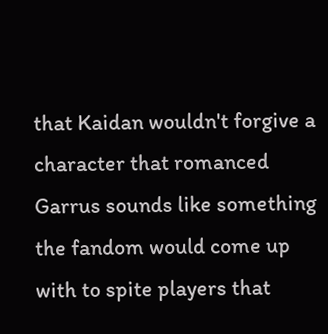that Kaidan wouldn't forgive a character that romanced Garrus sounds like something the fandom would come up with to spite players that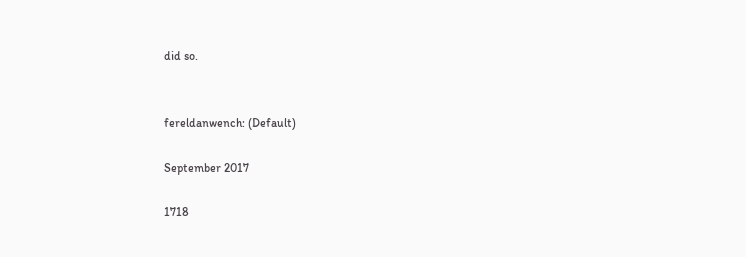did so.


fereldanwench: (Default)

September 2017

1718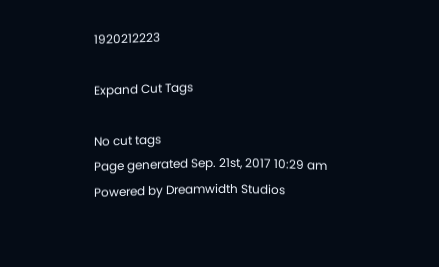1920212223

Expand Cut Tags

No cut tags
Page generated Sep. 21st, 2017 10:29 am
Powered by Dreamwidth Studios